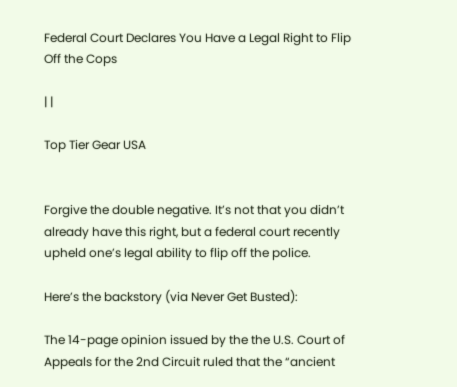Federal Court Declares You Have a Legal Right to Flip Off the Cops

| |

Top Tier Gear USA


Forgive the double negative. It’s not that you didn’t already have this right, but a federal court recently upheld one’s legal ability to flip off the police.

Here’s the backstory (via Never Get Busted):

The 14-page opinion issued by the the U.S. Court of Appeals for the 2nd Circuit ruled that the “ancient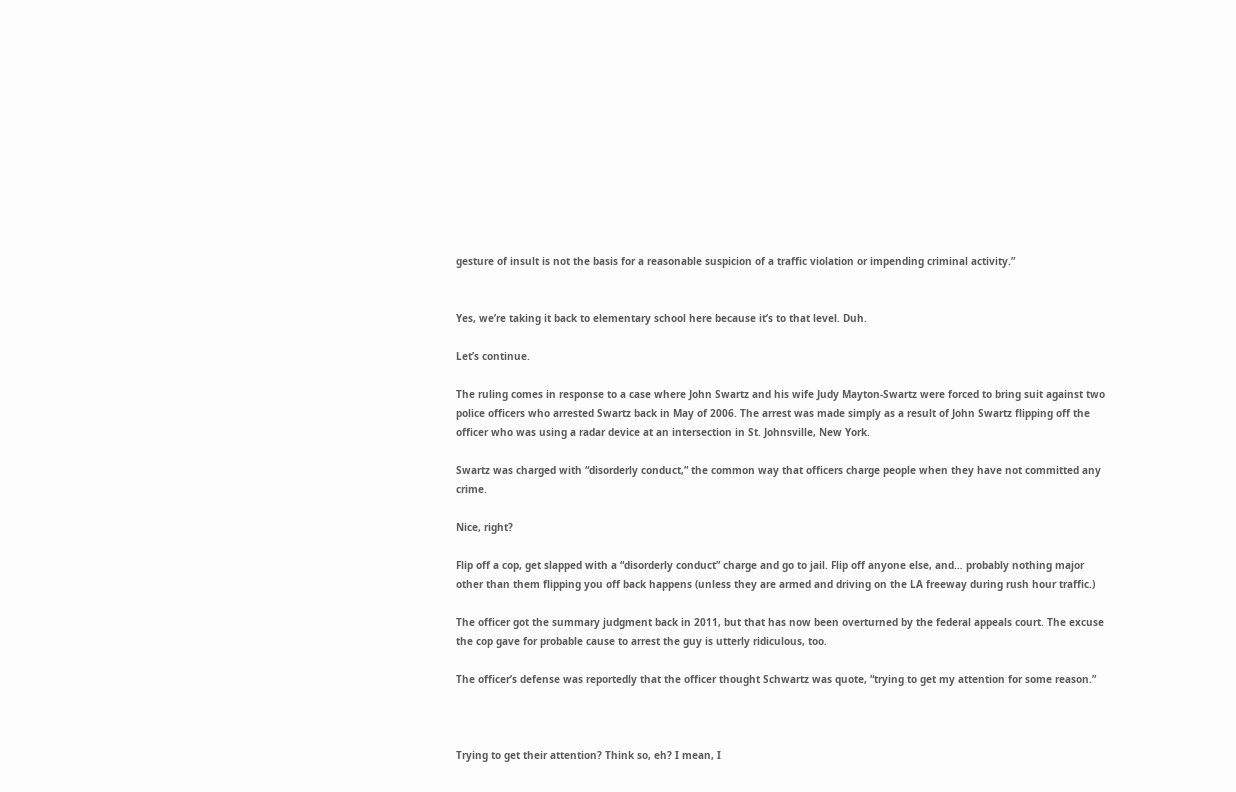gesture of insult is not the basis for a reasonable suspicion of a traffic violation or impending criminal activity.”


Yes, we’re taking it back to elementary school here because it’s to that level. Duh.

Let’s continue.

The ruling comes in response to a case where John Swartz and his wife Judy Mayton-Swartz were forced to bring suit against two police officers who arrested Swartz back in May of 2006. The arrest was made simply as a result of John Swartz flipping off the officer who was using a radar device at an intersection in St. Johnsville, New York.

Swartz was charged with “disorderly conduct,” the common way that officers charge people when they have not committed any crime.

Nice, right?

Flip off a cop, get slapped with a “disorderly conduct” charge and go to jail. Flip off anyone else, and… probably nothing major other than them flipping you off back happens (unless they are armed and driving on the LA freeway during rush hour traffic.)

The officer got the summary judgment back in 2011, but that has now been overturned by the federal appeals court. The excuse the cop gave for probable cause to arrest the guy is utterly ridiculous, too.

The officer’s defense was reportedly that the officer thought Schwartz was quote, “trying to get my attention for some reason.”



Trying to get their attention? Think so, eh? I mean, I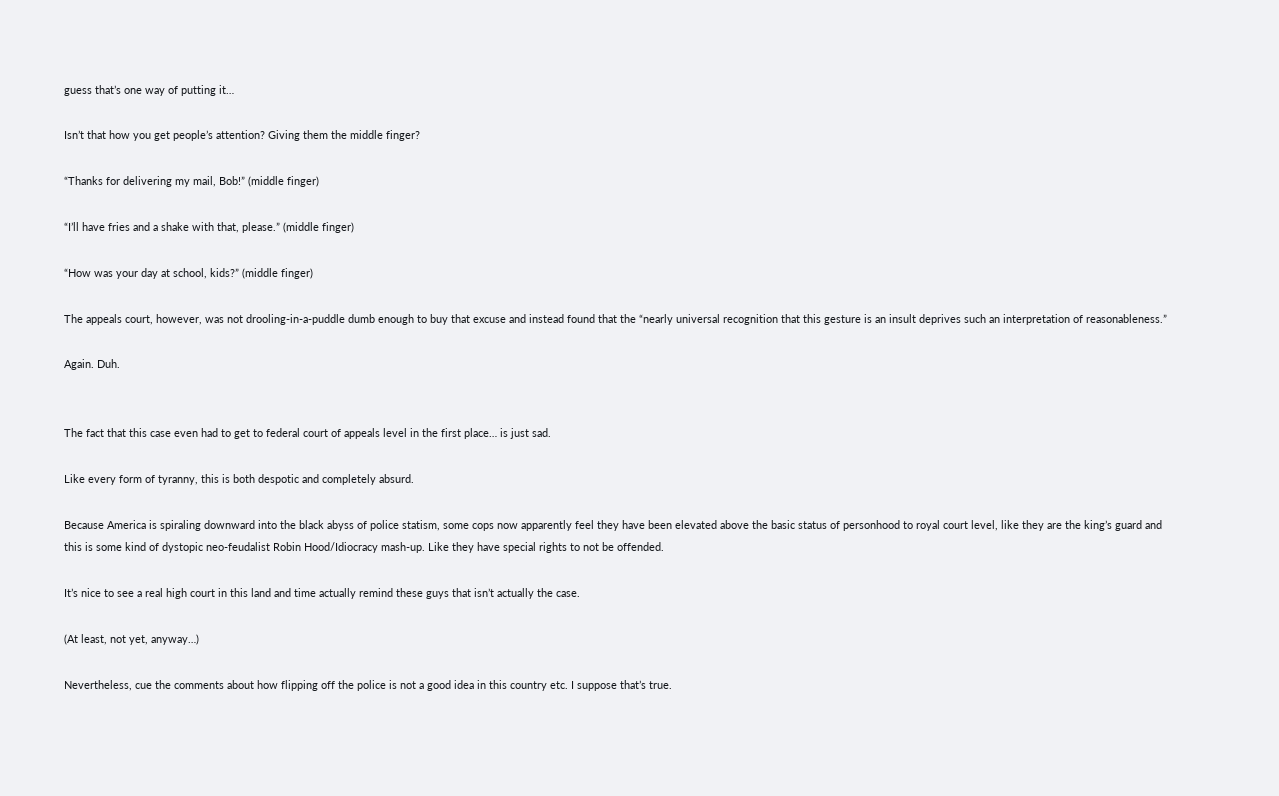guess that’s one way of putting it…

Isn’t that how you get people’s attention? Giving them the middle finger?

“Thanks for delivering my mail, Bob!” (middle finger)

“I’ll have fries and a shake with that, please.” (middle finger)

“How was your day at school, kids?” (middle finger)

The appeals court, however, was not drooling-in-a-puddle dumb enough to buy that excuse and instead found that the “nearly universal recognition that this gesture is an insult deprives such an interpretation of reasonableness.”

Again. Duh.


The fact that this case even had to get to federal court of appeals level in the first place… is just sad.

Like every form of tyranny, this is both despotic and completely absurd.

Because America is spiraling downward into the black abyss of police statism, some cops now apparently feel they have been elevated above the basic status of personhood to royal court level, like they are the king’s guard and this is some kind of dystopic neo-feudalist Robin Hood/Idiocracy mash-up. Like they have special rights to not be offended.

It’s nice to see a real high court in this land and time actually remind these guys that isn’t actually the case.

(At least, not yet, anyway…)

Nevertheless, cue the comments about how flipping off the police is not a good idea in this country etc. I suppose that’s true.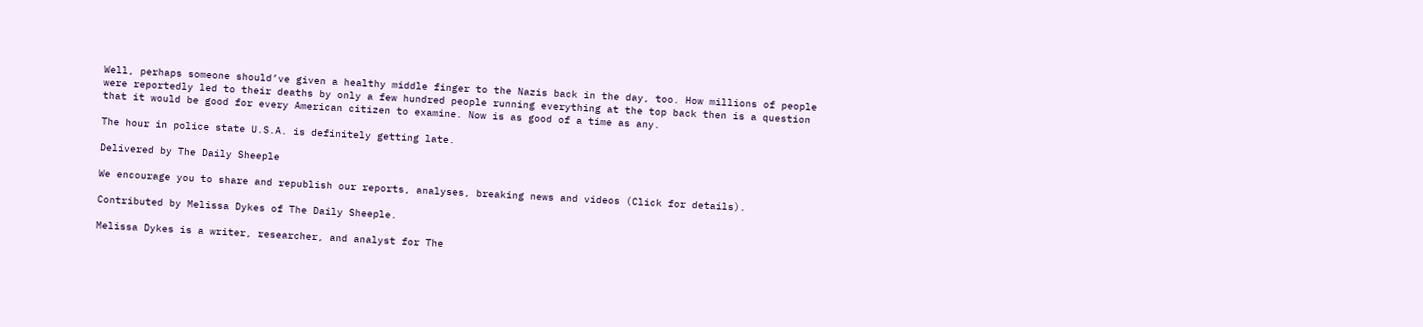Well, perhaps someone should’ve given a healthy middle finger to the Nazis back in the day, too. How millions of people were reportedly led to their deaths by only a few hundred people running everything at the top back then is a question that it would be good for every American citizen to examine. Now is as good of a time as any.

The hour in police state U.S.A. is definitely getting late.

Delivered by The Daily Sheeple

We encourage you to share and republish our reports, analyses, breaking news and videos (Click for details).

Contributed by Melissa Dykes of The Daily Sheeple.

Melissa Dykes is a writer, researcher, and analyst for The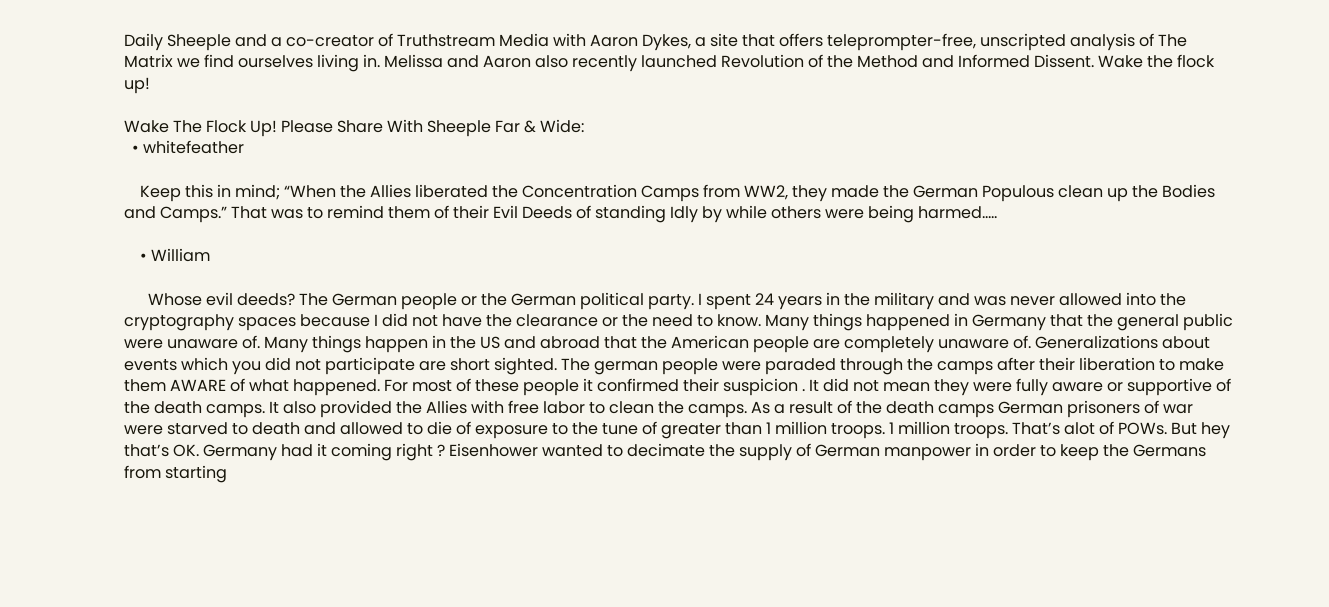Daily Sheeple and a co-creator of Truthstream Media with Aaron Dykes, a site that offers teleprompter-free, unscripted analysis of The Matrix we find ourselves living in. Melissa and Aaron also recently launched Revolution of the Method and Informed Dissent. Wake the flock up!

Wake The Flock Up! Please Share With Sheeple Far & Wide:
  • whitefeather

    Keep this in mind; “When the Allies liberated the Concentration Camps from WW2, they made the German Populous clean up the Bodies and Camps.” That was to remind them of their Evil Deeds of standing Idly by while others were being harmed…..

    • William

      Whose evil deeds? The German people or the German political party. I spent 24 years in the military and was never allowed into the cryptography spaces because I did not have the clearance or the need to know. Many things happened in Germany that the general public were unaware of. Many things happen in the US and abroad that the American people are completely unaware of. Generalizations about events which you did not participate are short sighted. The german people were paraded through the camps after their liberation to make them AWARE of what happened. For most of these people it confirmed their suspicion . It did not mean they were fully aware or supportive of the death camps. It also provided the Allies with free labor to clean the camps. As a result of the death camps German prisoners of war were starved to death and allowed to die of exposure to the tune of greater than 1 million troops. 1 million troops. That’s alot of POWs. But hey that’s OK. Germany had it coming right ? Eisenhower wanted to decimate the supply of German manpower in order to keep the Germans from starting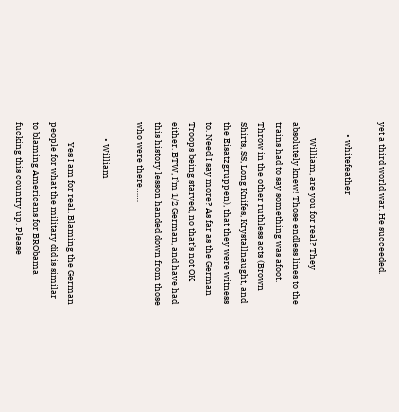yet a third world war. He succeeded.

      • whitefeather

        William, are you for real? They absolutely knew! Those endless lines to the trains had to say something was afoot. Throw in the other ruthless acts (Brown Shirts, SS, Long Knifes, Krystallnaught, and the Eisatzgruppen), that they were witness to. Need I say more? As far as the German Troops being starved, no that’s not OK either. BTW, I’m 1/2 German, and have had this history lesson handed down from those who were there……

        • William

          Yes I am for real. Blaming the German people for what the military did is similar to blaming Americans for BRObama fucking this country up. Please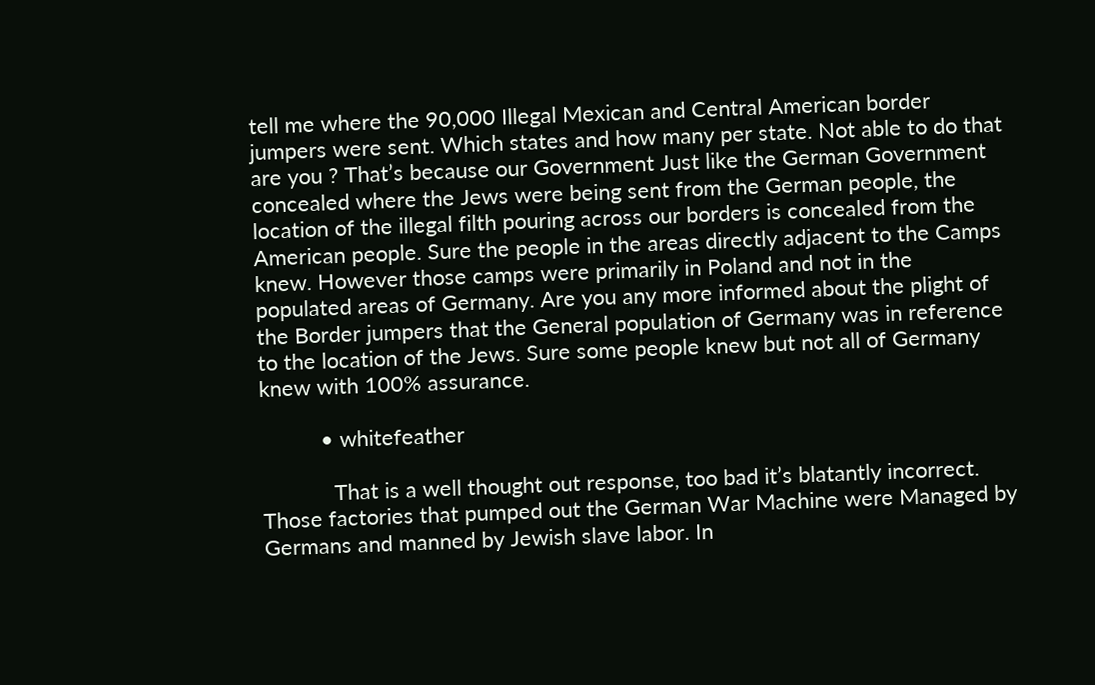tell me where the 90,000 Illegal Mexican and Central American border jumpers were sent. Which states and how many per state. Not able to do that are you ? That’s because our Government Just like the German Government concealed where the Jews were being sent from the German people, the location of the illegal filth pouring across our borders is concealed from the American people. Sure the people in the areas directly adjacent to the Camps knew. However those camps were primarily in Poland and not in the populated areas of Germany. Are you any more informed about the plight of the Border jumpers that the General population of Germany was in reference to the location of the Jews. Sure some people knew but not all of Germany knew with 100% assurance.

          • whitefeather

            That is a well thought out response, too bad it’s blatantly incorrect. Those factories that pumped out the German War Machine were Managed by Germans and manned by Jewish slave labor. In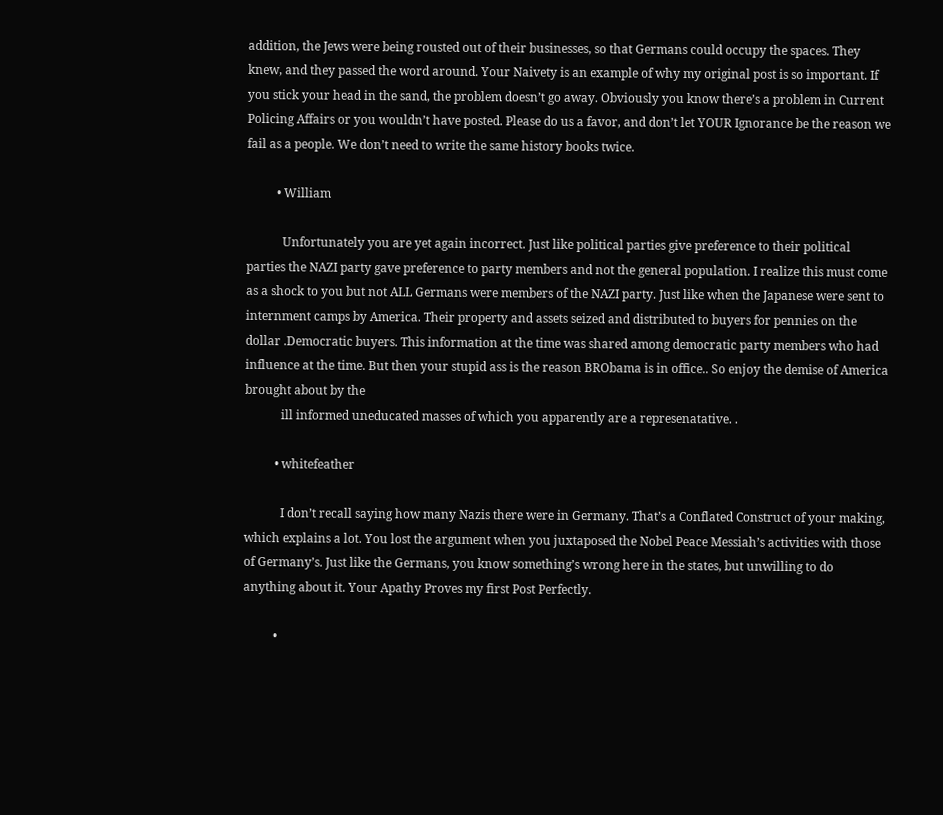addition, the Jews were being rousted out of their businesses, so that Germans could occupy the spaces. They knew, and they passed the word around. Your Naivety is an example of why my original post is so important. If you stick your head in the sand, the problem doesn’t go away. Obviously you know there’s a problem in Current Policing Affairs or you wouldn’t have posted. Please do us a favor, and don’t let YOUR Ignorance be the reason we fail as a people. We don’t need to write the same history books twice.

          • William

            Unfortunately you are yet again incorrect. Just like political parties give preference to their political parties the NAZI party gave preference to party members and not the general population. I realize this must come as a shock to you but not ALL Germans were members of the NAZI party. Just like when the Japanese were sent to internment camps by America. Their property and assets seized and distributed to buyers for pennies on the dollar .Democratic buyers. This information at the time was shared among democratic party members who had influence at the time. But then your stupid ass is the reason BRObama is in office.. So enjoy the demise of America brought about by the
            ill informed uneducated masses of which you apparently are a represenatative. .

          • whitefeather

            I don’t recall saying how many Nazis there were in Germany. That’s a Conflated Construct of your making, which explains a lot. You lost the argument when you juxtaposed the Nobel Peace Messiah’s activities with those of Germany’s. Just like the Germans, you know something’s wrong here in the states, but unwilling to do anything about it. Your Apathy Proves my first Post Perfectly.

          •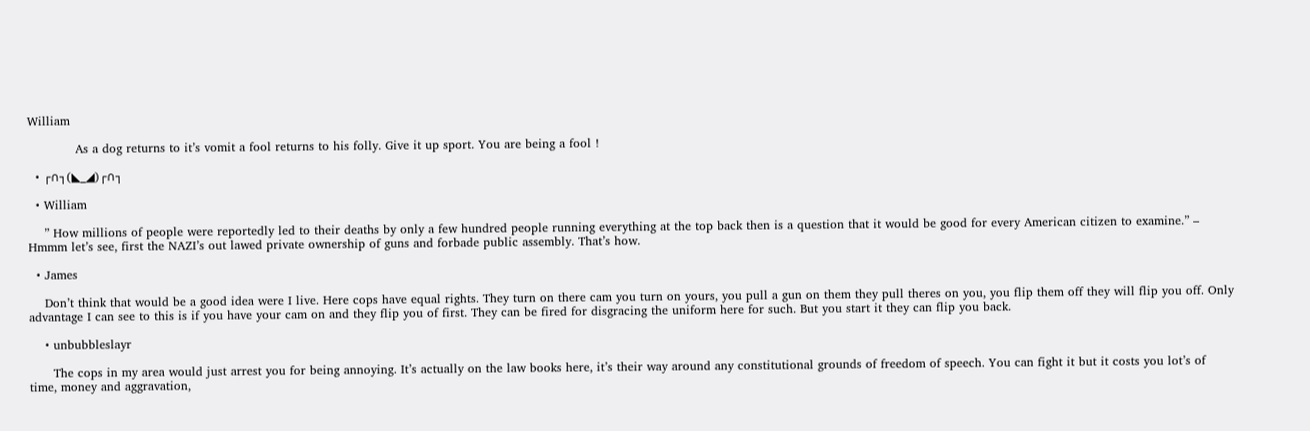William

            As a dog returns to it’s vomit a fool returns to his folly. Give it up sport. You are being a fool !

  • ┌∩┐(◣_◢)┌∩┐

  • William

    ” How millions of people were reportedly led to their deaths by only a few hundred people running everything at the top back then is a question that it would be good for every American citizen to examine.” – Hmmm let’s see, first the NAZI’s out lawed private ownership of guns and forbade public assembly. That’s how.

  • James

    Don’t think that would be a good idea were I live. Here cops have equal rights. They turn on there cam you turn on yours, you pull a gun on them they pull theres on you, you flip them off they will flip you off. Only advantage I can see to this is if you have your cam on and they flip you of first. They can be fired for disgracing the uniform here for such. But you start it they can flip you back.

    • unbubbleslayr

      The cops in my area would just arrest you for being annoying. It’s actually on the law books here, it’s their way around any constitutional grounds of freedom of speech. You can fight it but it costs you lot’s of time, money and aggravation,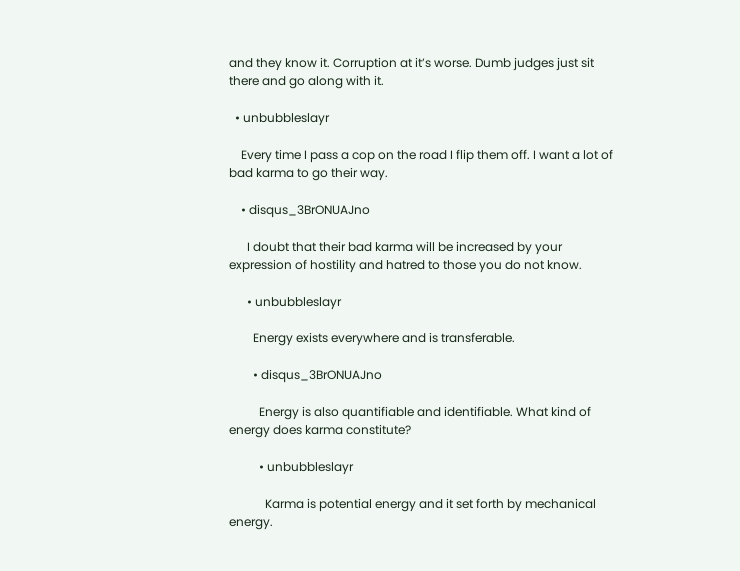and they know it. Corruption at it’s worse. Dumb judges just sit there and go along with it.

  • unbubbleslayr

    Every time I pass a cop on the road I flip them off. I want a lot of bad karma to go their way.

    • disqus_3BrONUAJno

      I doubt that their bad karma will be increased by your expression of hostility and hatred to those you do not know.

      • unbubbleslayr

        Energy exists everywhere and is transferable.

        • disqus_3BrONUAJno

          Energy is also quantifiable and identifiable. What kind of energy does karma constitute?

          • unbubbleslayr

            Karma is potential energy and it set forth by mechanical energy.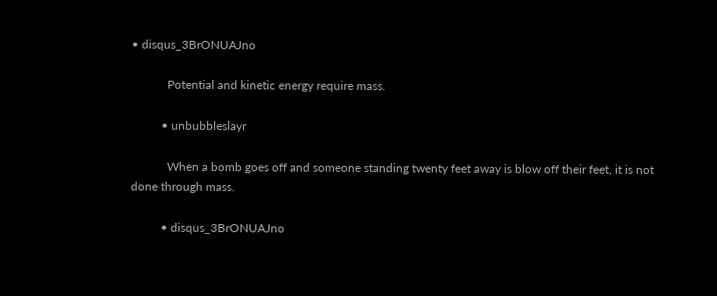• disqus_3BrONUAJno

            Potential and kinetic energy require mass.

          • unbubbleslayr

            When a bomb goes off and someone standing twenty feet away is blow off their feet, it is not done through mass.

          • disqus_3BrONUAJno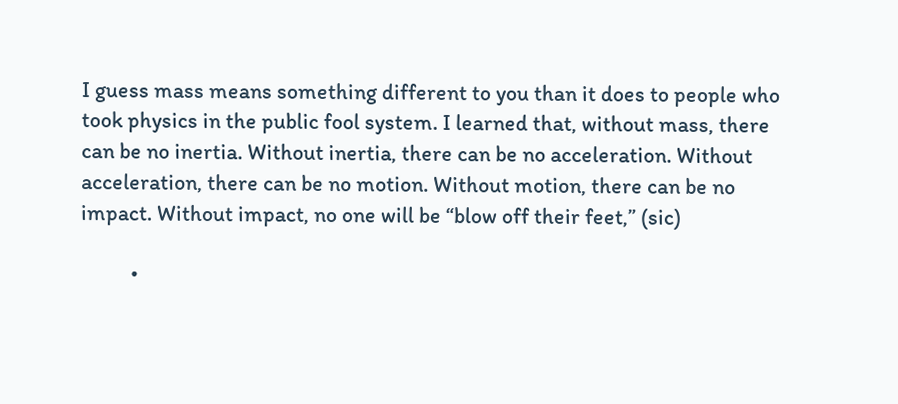I guess mass means something different to you than it does to people who took physics in the public fool system. I learned that, without mass, there can be no inertia. Without inertia, there can be no acceleration. Without acceleration, there can be no motion. Without motion, there can be no impact. Without impact, no one will be “blow off their feet,” (sic)

          •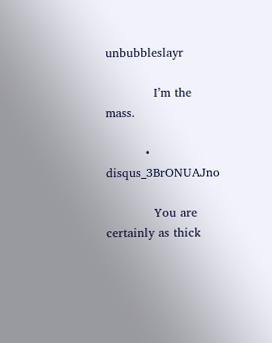unbubbleslayr

            I’m the mass.

          • disqus_3BrONUAJno

            You are certainly as thick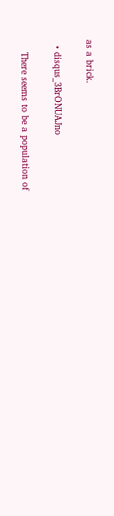as a brick.

  • disqus_3BrONUAJno

    There seems to be a population of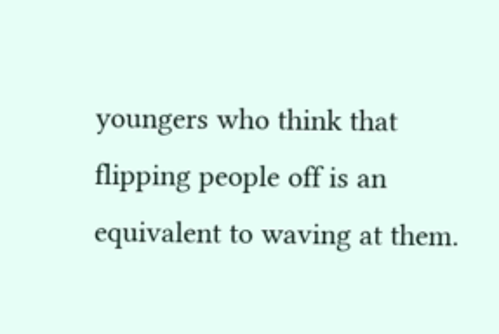youngers who think that flipping people off is an equivalent to waving at them.